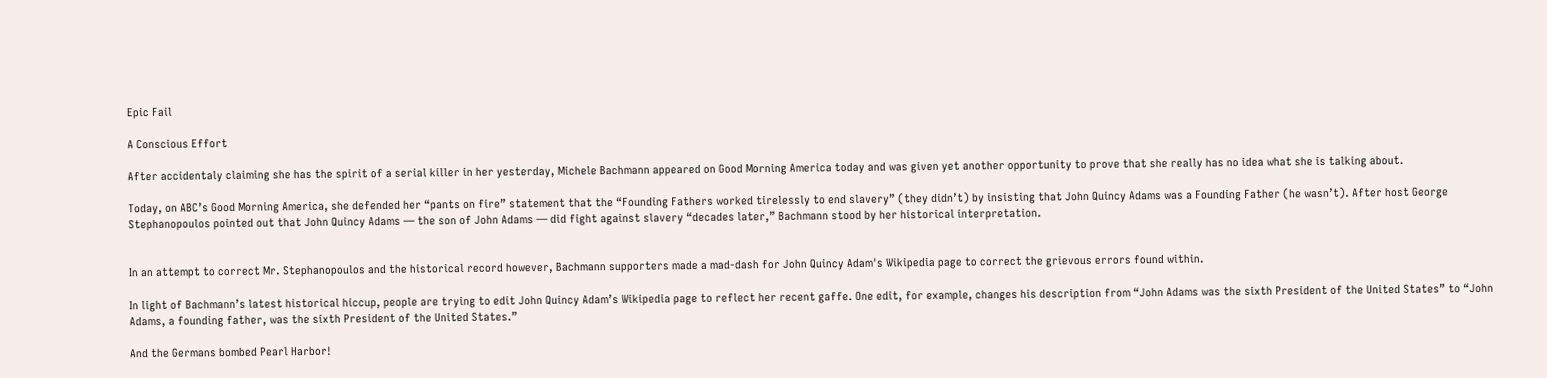Epic Fail

A Conscious Effort

After accidentaly claiming she has the spirit of a serial killer in her yesterday, Michele Bachmann appeared on Good Morning America today and was given yet another opportunity to prove that she really has no idea what she is talking about.

Today, on ABC’s Good Morning America, she defended her “pants on fire” statement that the “Founding Fathers worked tirelessly to end slavery” (they didn’t) by insisting that John Quincy Adams was a Founding Father (he wasn’t). After host George Stephanopoulos pointed out that John Quincy Adams — the son of John Adams — did fight against slavery “decades later,” Bachmann stood by her historical interpretation.


In an attempt to correct Mr. Stephanopoulos and the historical record however, Bachmann supporters made a mad-dash for John Quincy Adam's Wikipedia page to correct the grievous errors found within.

In light of Bachmann’s latest historical hiccup, people are trying to edit John Quincy Adam’s Wikipedia page to reflect her recent gaffe. One edit, for example, changes his description from “John Adams was the sixth President of the United States” to “John Adams, a founding father, was the sixth President of the United States.”

And the Germans bombed Pearl Harbor!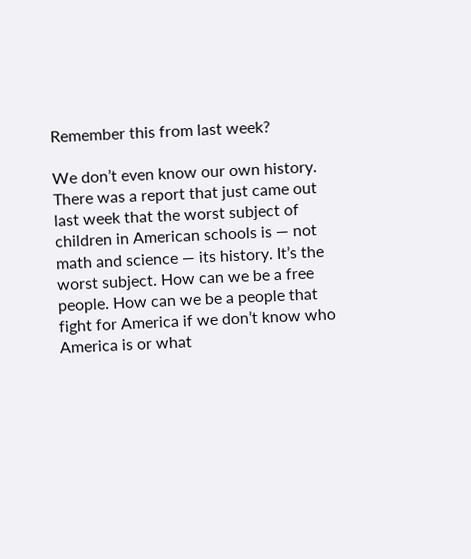Remember this from last week?

We don’t even know our own history. There was a report that just came out last week that the worst subject of children in American schools is — not math and science — its history. It’s the worst subject. How can we be a free people. How can we be a people that fight for America if we don’t know who America is or what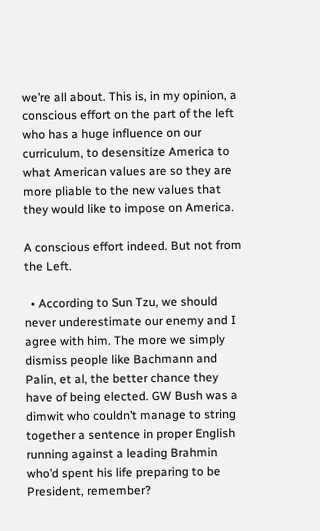we’re all about. This is, in my opinion, a conscious effort on the part of the left who has a huge influence on our curriculum, to desensitize America to what American values are so they are more pliable to the new values that they would like to impose on America.

A conscious effort indeed. But not from the Left.

  • According to Sun Tzu, we should never underestimate our enemy and I agree with him. The more we simply dismiss people like Bachmann and Palin, et al, the better chance they have of being elected. GW Bush was a dimwit who couldn’t manage to string together a sentence in proper English running against a leading Brahmin who’d spent his life preparing to be President, remember?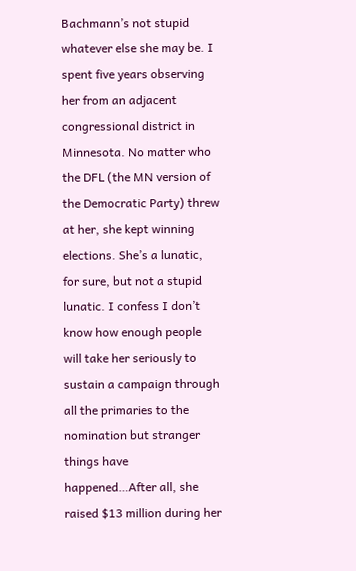Bachmann’s not stupid whatever else she may be. I spent five years observing her from an adjacent congressional district in Minnesota. No matter who the DFL (the MN version of the Democratic Party) threw at her, she kept winning elections. She’s a lunatic, for sure, but not a stupid lunatic. I confess I don’t know how enough people will take her seriously to sustain a campaign through all the primaries to the nomination but stranger things have happened…After all, she raised $13 million during her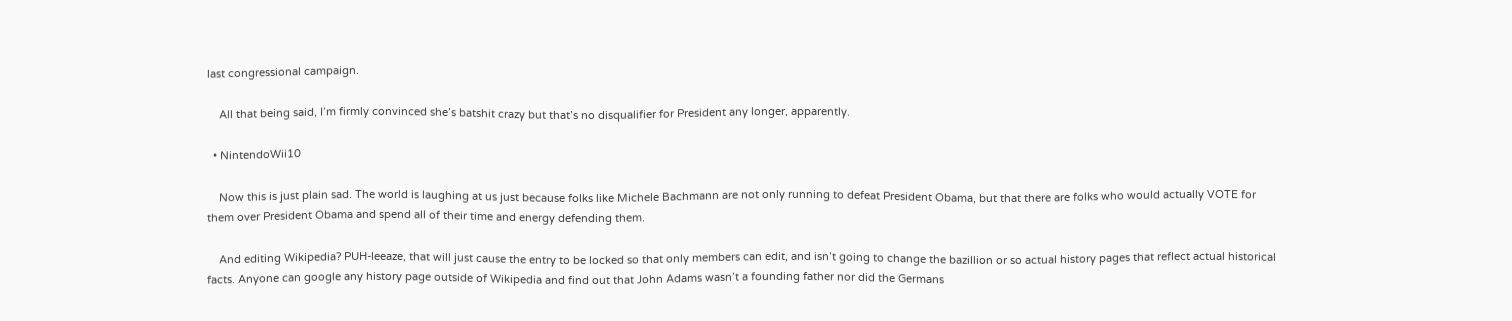last congressional campaign.

    All that being said, I’m firmly convinced she’s batshit crazy but that’s no disqualifier for President any longer, apparently.

  • NintendoWii10

    Now this is just plain sad. The world is laughing at us just because folks like Michele Bachmann are not only running to defeat President Obama, but that there are folks who would actually VOTE for them over President Obama and spend all of their time and energy defending them.

    And editing Wikipedia? PUH-leeaze, that will just cause the entry to be locked so that only members can edit, and isn’t going to change the bazillion or so actual history pages that reflect actual historical facts. Anyone can google any history page outside of Wikipedia and find out that John Adams wasn’t a founding father nor did the Germans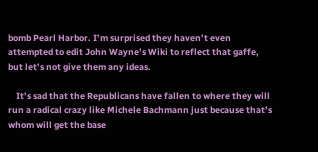bomb Pearl Harbor. I’m surprised they haven’t even attempted to edit John Wayne’s Wiki to reflect that gaffe, but let’s not give them any ideas.

    It’s sad that the Republicans have fallen to where they will run a radical crazy like Michele Bachmann just because that’s whom will get the base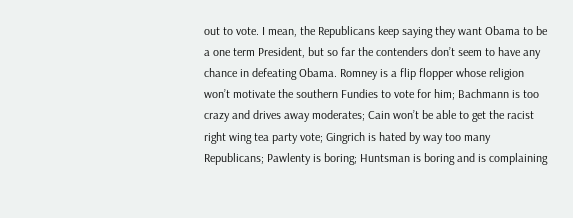out to vote. I mean, the Republicans keep saying they want Obama to be a one term President, but so far the contenders don’t seem to have any chance in defeating Obama. Romney is a flip flopper whose religion won’t motivate the southern Fundies to vote for him; Bachmann is too crazy and drives away moderates; Cain won’t be able to get the racist right wing tea party vote; Gingrich is hated by way too many Republicans; Pawlenty is boring; Huntsman is boring and is complaining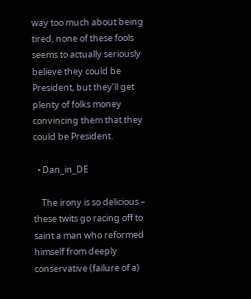way too much about being tired, none of these fools seems to actually seriously believe they could be President, but they’ll get plenty of folks money convincing them that they could be President.

  • Dan_in_DE

    The irony is so delicious – these twits go racing off to saint a man who reformed himself from deeply conservative (failure of a)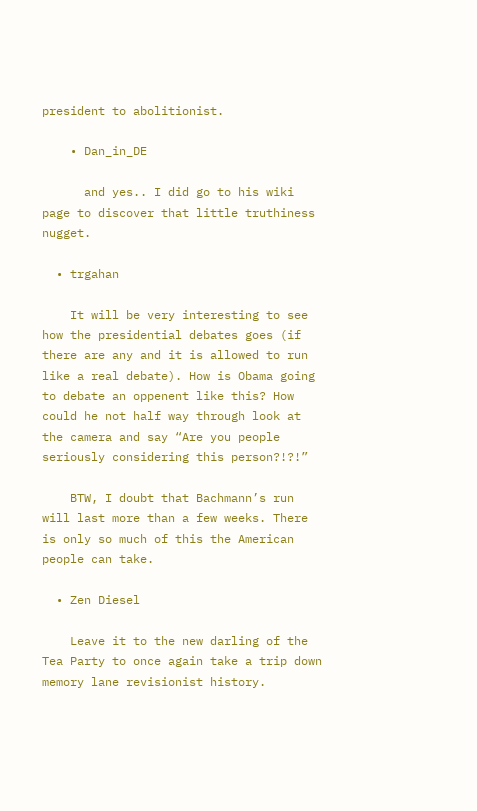president to abolitionist.

    • Dan_in_DE

      and yes.. I did go to his wiki page to discover that little truthiness nugget.

  • trgahan

    It will be very interesting to see how the presidential debates goes (if there are any and it is allowed to run like a real debate). How is Obama going to debate an oppenent like this? How could he not half way through look at the camera and say “Are you people seriously considering this person?!?!”

    BTW, I doubt that Bachmann’s run will last more than a few weeks. There is only so much of this the American people can take.

  • Zen Diesel

    Leave it to the new darling of the Tea Party to once again take a trip down memory lane revisionist history.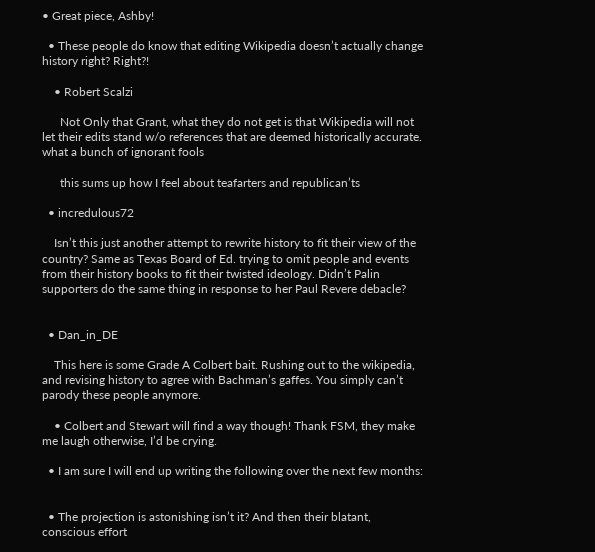• Great piece, Ashby!

  • These people do know that editing Wikipedia doesn’t actually change history right? Right?!

    • Robert Scalzi

      Not Only that Grant, what they do not get is that Wikipedia will not let their edits stand w/o references that are deemed historically accurate. what a bunch of ignorant fools

      this sums up how I feel about teafarters and republican’ts

  • incredulous72

    Isn’t this just another attempt to rewrite history to fit their view of the country? Same as Texas Board of Ed. trying to omit people and events from their history books to fit their twisted ideology. Didn’t Palin supporters do the same thing in response to her Paul Revere debacle?


  • Dan_in_DE

    This here is some Grade A Colbert bait. Rushing out to the wikipedia, and revising history to agree with Bachman’s gaffes. You simply can’t parody these people anymore.

    • Colbert and Stewart will find a way though! Thank FSM, they make me laugh otherwise, I’d be crying.

  • I am sure I will end up writing the following over the next few months:


  • The projection is astonishing isn’t it? And then their blatant, conscious effort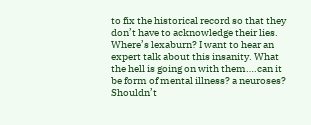to fix the historical record so that they don’t have to acknowledge their lies. Where’s lexaburn? I want to hear an expert talk about this insanity. What the hell is going on with them….can it be form of mental illness? a neuroses? Shouldn’t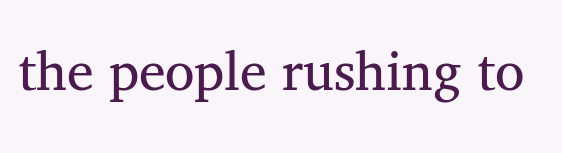the people rushing to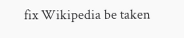fix Wikipedia be taken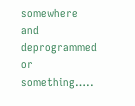somewhere and deprogrammed or something…..